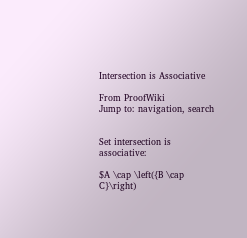Intersection is Associative

From ProofWiki
Jump to: navigation, search


Set intersection is associative:

$A \cap \left({B \cap C}\right)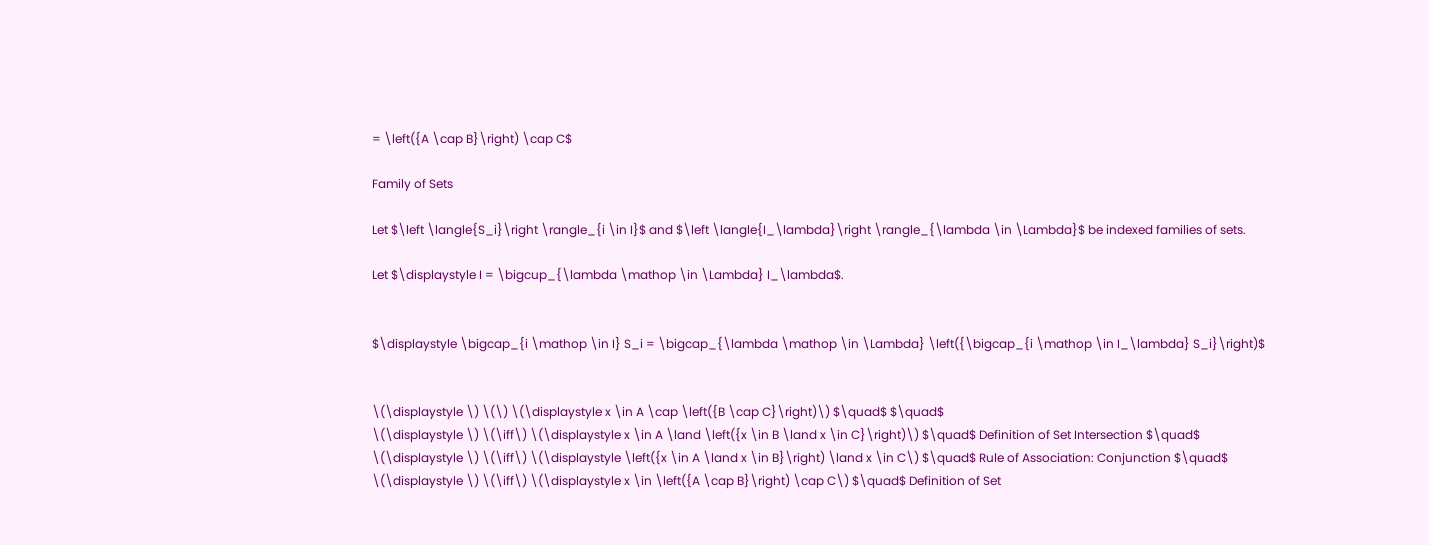= \left({A \cap B}\right) \cap C$

Family of Sets

Let $\left \langle{S_i}\right \rangle_{i \in I}$ and $\left \langle{I_\lambda}\right \rangle_{\lambda \in \Lambda}$ be indexed families of sets.

Let $\displaystyle I = \bigcup_{\lambda \mathop \in \Lambda} I_\lambda$.


$\displaystyle \bigcap_{i \mathop \in I} S_i = \bigcap_{\lambda \mathop \in \Lambda} \left({\bigcap_{i \mathop \in I_\lambda} S_i}\right)$


\(\displaystyle \) \(\) \(\displaystyle x \in A \cap \left({B \cap C}\right)\) $\quad$ $\quad$
\(\displaystyle \) \(\iff\) \(\displaystyle x \in A \land \left({x \in B \land x \in C}\right)\) $\quad$ Definition of Set Intersection $\quad$
\(\displaystyle \) \(\iff\) \(\displaystyle \left({x \in A \land x \in B}\right) \land x \in C\) $\quad$ Rule of Association: Conjunction $\quad$
\(\displaystyle \) \(\iff\) \(\displaystyle x \in \left({A \cap B}\right) \cap C\) $\quad$ Definition of Set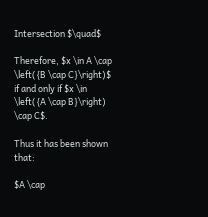Intersection $\quad$

Therefore, $x \in A \cap \left({B \cap C}\right)$ if and only if $x \in \left({A \cap B}\right) \cap C$.

Thus it has been shown that:

$A \cap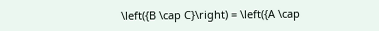\left({B \cap C}\right) = \left({A \cap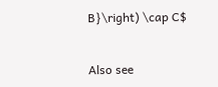B}\right) \cap C$


Also see